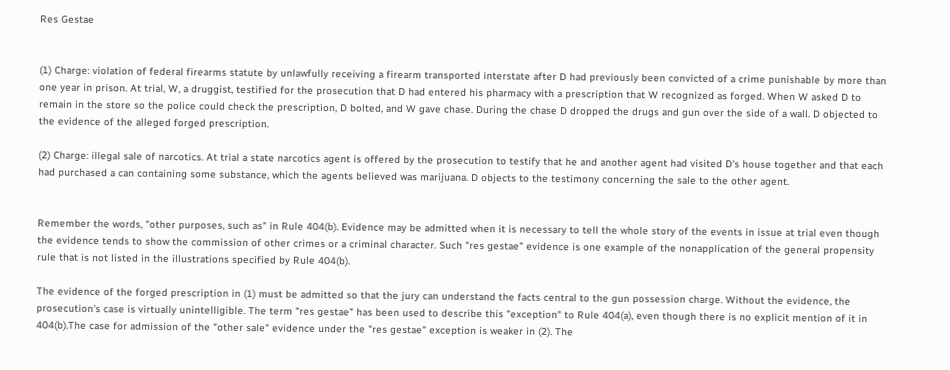Res Gestae


(1) Charge: violation of federal firearms statute by unlawfully receiving a firearm transported interstate after D had previously been convicted of a crime punishable by more than one year in prison. At trial, W, a druggist, testified for the prosecution that D had entered his pharmacy with a prescription that W recognized as forged. When W asked D to remain in the store so the police could check the prescription, D bolted, and W gave chase. During the chase D dropped the drugs and gun over the side of a wall. D objected to the evidence of the alleged forged prescription.

(2) Charge: illegal sale of narcotics. At trial a state narcotics agent is offered by the prosecution to testify that he and another agent had visited D's house together and that each had purchased a can containing some substance, which the agents believed was marijuana. D objects to the testimony concerning the sale to the other agent.


Remember the words, "other purposes, such as" in Rule 404(b). Evidence may be admitted when it is necessary to tell the whole story of the events in issue at trial even though the evidence tends to show the commission of other crimes or a criminal character. Such "res gestae" evidence is one example of the nonapplication of the general propensity rule that is not listed in the illustrations specified by Rule 404(b).

The evidence of the forged prescription in (1) must be admitted so that the jury can understand the facts central to the gun possession charge. Without the evidence, the prosecution's case is virtually unintelligible. The term "res gestae" has been used to describe this "exception" to Rule 404(a), even though there is no explicit mention of it in 404(b).The case for admission of the "other sale" evidence under the "res gestae" exception is weaker in (2). The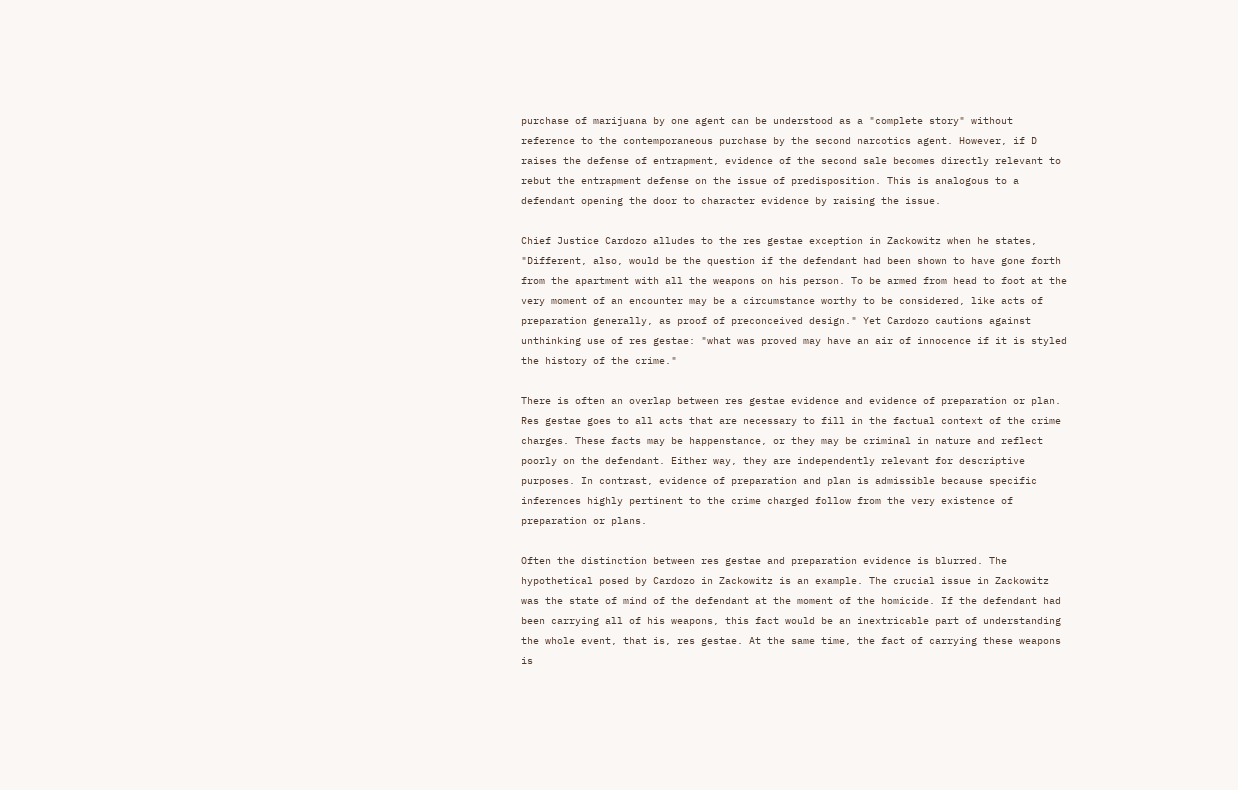purchase of marijuana by one agent can be understood as a "complete story" without reference to the contemporaneous purchase by the second narcotics agent. However, if D raises the defense of entrapment, evidence of the second sale becomes directly relevant to rebut the entrapment defense on the issue of predisposition. This is analogous to a defendant opening the door to character evidence by raising the issue.

Chief Justice Cardozo alludes to the res gestae exception in Zackowitz when he states, "Different, also, would be the question if the defendant had been shown to have gone forth from the apartment with all the weapons on his person. To be armed from head to foot at the very moment of an encounter may be a circumstance worthy to be considered, like acts of preparation generally, as proof of preconceived design." Yet Cardozo cautions against unthinking use of res gestae: "what was proved may have an air of innocence if it is styled the history of the crime."

There is often an overlap between res gestae evidence and evidence of preparation or plan. Res gestae goes to all acts that are necessary to fill in the factual context of the crime charges. These facts may be happenstance, or they may be criminal in nature and reflect poorly on the defendant. Either way, they are independently relevant for descriptive purposes. In contrast, evidence of preparation and plan is admissible because specific inferences highly pertinent to the crime charged follow from the very existence of preparation or plans.

Often the distinction between res gestae and preparation evidence is blurred. The hypothetical posed by Cardozo in Zackowitz is an example. The crucial issue in Zackowitz was the state of mind of the defendant at the moment of the homicide. If the defendant had been carrying all of his weapons, this fact would be an inextricable part of understanding the whole event, that is, res gestae. At the same time, the fact of carrying these weapons is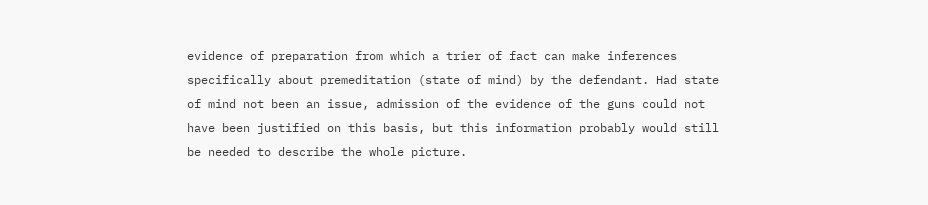evidence of preparation from which a trier of fact can make inferences specifically about premeditation (state of mind) by the defendant. Had state of mind not been an issue, admission of the evidence of the guns could not have been justified on this basis, but this information probably would still be needed to describe the whole picture.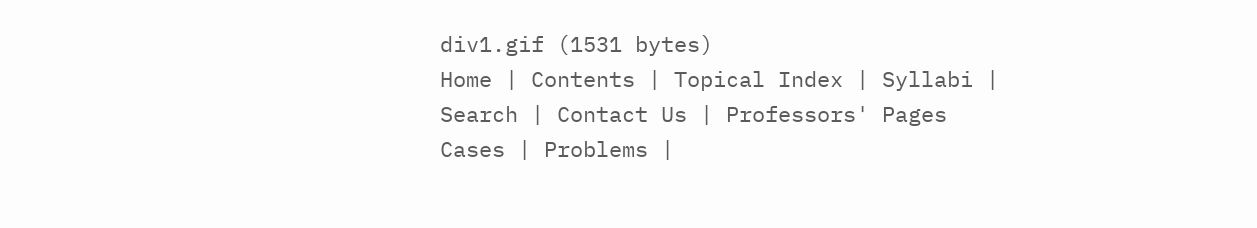div1.gif (1531 bytes)
Home | Contents | Topical Index | Syllabi | Search | Contact Us | Professors' Pages
Cases | Problems |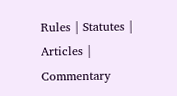Rules | Statutes | Articles | Commentary